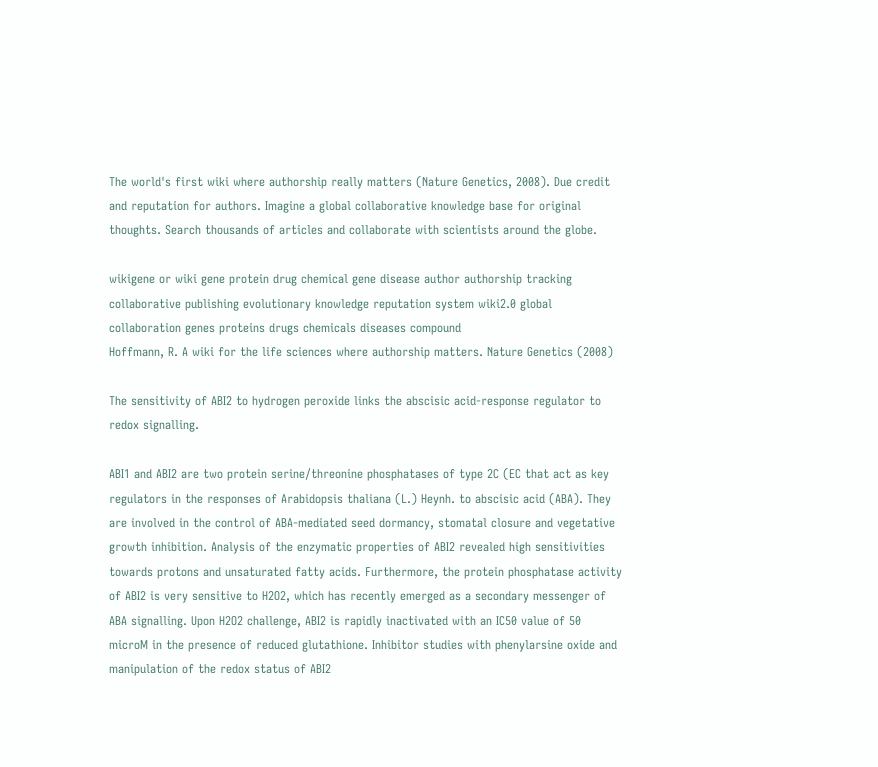The world's first wiki where authorship really matters (Nature Genetics, 2008). Due credit and reputation for authors. Imagine a global collaborative knowledge base for original thoughts. Search thousands of articles and collaborate with scientists around the globe.

wikigene or wiki gene protein drug chemical gene disease author authorship tracking collaborative publishing evolutionary knowledge reputation system wiki2.0 global collaboration genes proteins drugs chemicals diseases compound
Hoffmann, R. A wiki for the life sciences where authorship matters. Nature Genetics (2008)

The sensitivity of ABI2 to hydrogen peroxide links the abscisic acid-response regulator to redox signalling.

ABI1 and ABI2 are two protein serine/threonine phosphatases of type 2C (EC that act as key regulators in the responses of Arabidopsis thaliana (L.) Heynh. to abscisic acid (ABA). They are involved in the control of ABA-mediated seed dormancy, stomatal closure and vegetative growth inhibition. Analysis of the enzymatic properties of ABI2 revealed high sensitivities towards protons and unsaturated fatty acids. Furthermore, the protein phosphatase activity of ABI2 is very sensitive to H2O2, which has recently emerged as a secondary messenger of ABA signalling. Upon H2O2 challenge, ABI2 is rapidly inactivated with an IC50 value of 50 microM in the presence of reduced glutathione. Inhibitor studies with phenylarsine oxide and manipulation of the redox status of ABI2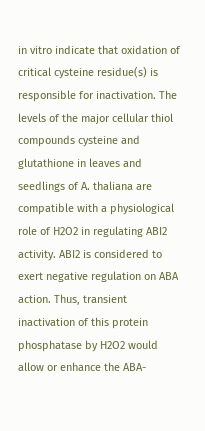in vitro indicate that oxidation of critical cysteine residue(s) is responsible for inactivation. The levels of the major cellular thiol compounds cysteine and glutathione in leaves and seedlings of A. thaliana are compatible with a physiological role of H2O2 in regulating ABI2 activity. ABI2 is considered to exert negative regulation on ABA action. Thus, transient inactivation of this protein phosphatase by H2O2 would allow or enhance the ABA-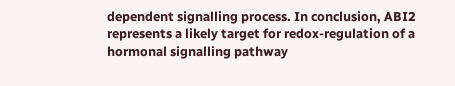dependent signalling process. In conclusion, ABI2 represents a likely target for redox-regulation of a hormonal signalling pathway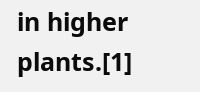in higher plants.[1]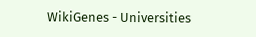WikiGenes - Universities